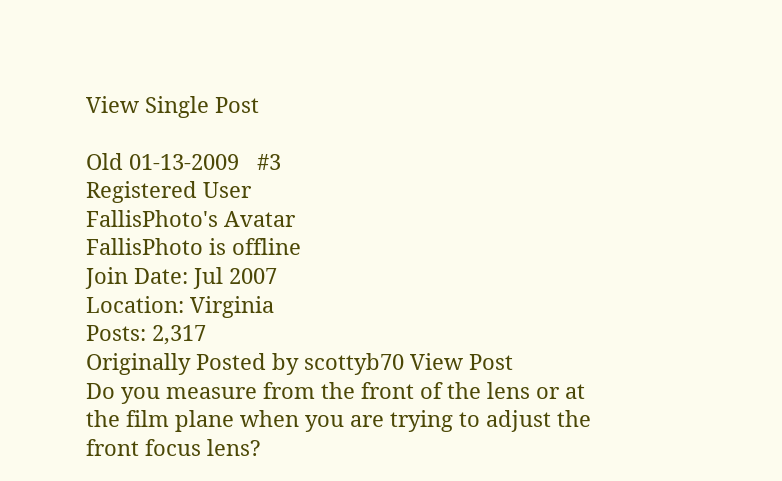View Single Post

Old 01-13-2009   #3
Registered User
FallisPhoto's Avatar
FallisPhoto is offline
Join Date: Jul 2007
Location: Virginia
Posts: 2,317
Originally Posted by scottyb70 View Post
Do you measure from the front of the lens or at the film plane when you are trying to adjust the front focus lens?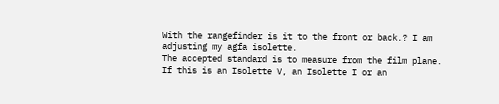With the rangefinder is it to the front or back.? I am adjusting my agfa isolette.
The accepted standard is to measure from the film plane. If this is an Isolette V, an Isolette I or an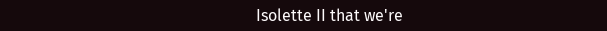Isolette II that we're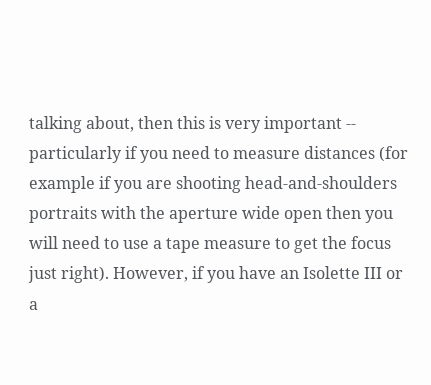talking about, then this is very important -- particularly if you need to measure distances (for example if you are shooting head-and-shoulders portraits with the aperture wide open then you will need to use a tape measure to get the focus just right). However, if you have an Isolette III or a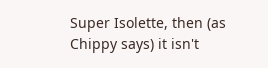Super Isolette, then (as Chippy says) it isn't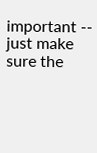important -- just make sure the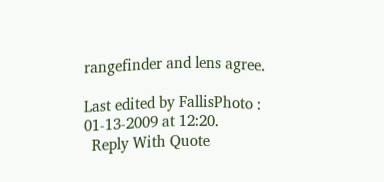rangefinder and lens agree.

Last edited by FallisPhoto : 01-13-2009 at 12:20.
  Reply With Quote